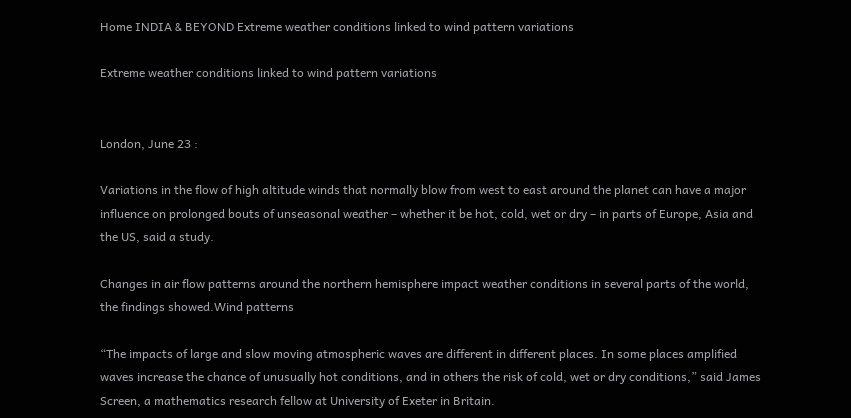Home INDIA & BEYOND Extreme weather conditions linked to wind pattern variations

Extreme weather conditions linked to wind pattern variations


London, June 23 :

Variations in the flow of high altitude winds that normally blow from west to east around the planet can have a major influence on prolonged bouts of unseasonal weather – whether it be hot, cold, wet or dry – in parts of Europe, Asia and the US, said a study.

Changes in air flow patterns around the northern hemisphere impact weather conditions in several parts of the world, the findings showed.Wind patterns

“The impacts of large and slow moving atmospheric waves are different in different places. In some places amplified waves increase the chance of unusually hot conditions, and in others the risk of cold, wet or dry conditions,” said James Screen, a mathematics research fellow at University of Exeter in Britain.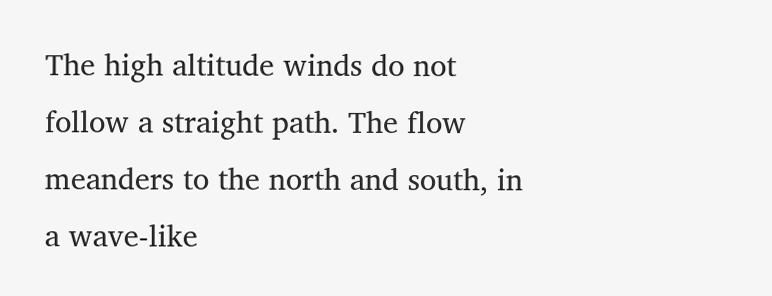The high altitude winds do not follow a straight path. The flow meanders to the north and south, in a wave-like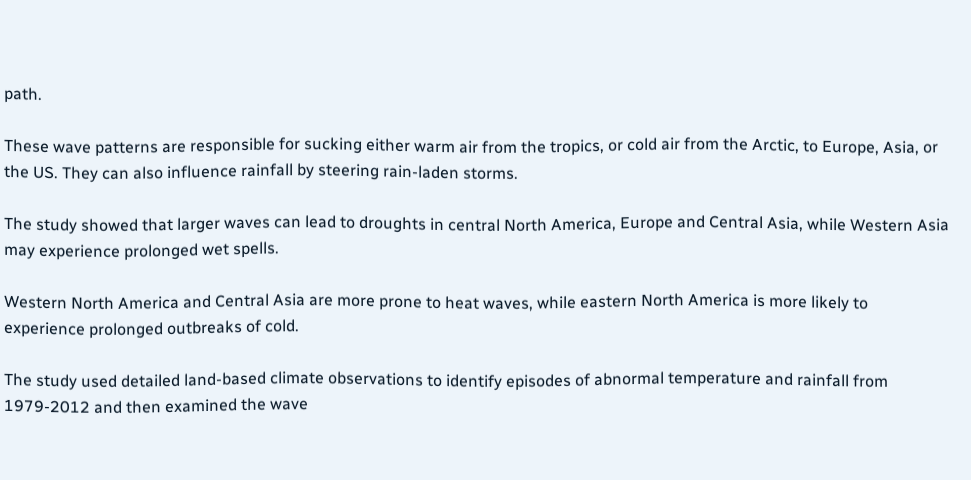path.

These wave patterns are responsible for sucking either warm air from the tropics, or cold air from the Arctic, to Europe, Asia, or the US. They can also influence rainfall by steering rain-laden storms.

The study showed that larger waves can lead to droughts in central North America, Europe and Central Asia, while Western Asia may experience prolonged wet spells.

Western North America and Central Asia are more prone to heat waves, while eastern North America is more likely to experience prolonged outbreaks of cold.

The study used detailed land-based climate observations to identify episodes of abnormal temperature and rainfall from 1979-2012 and then examined the wave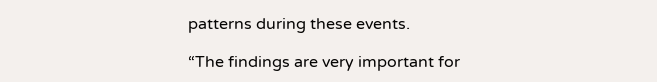patterns during these events.

“The findings are very important for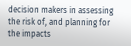decision makers in assessing the risk of, and planning for the impacts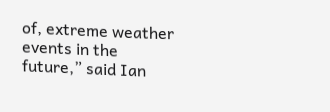of, extreme weather events in the future,” said Ian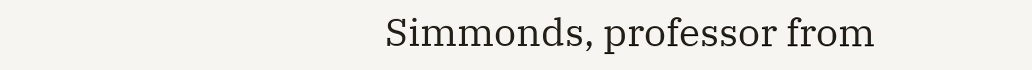Simmonds, professor from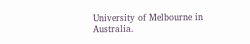University of Melbourne in Australia.